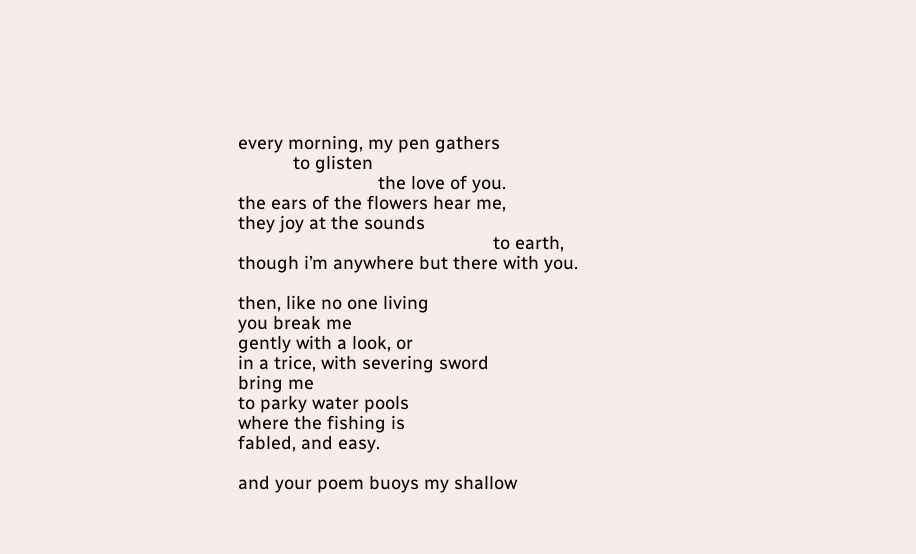every morning, my pen gathers
           to glisten
                            the love of you.
the ears of the flowers hear me,
they joy at the sounds
                                                   to earth,
though i’m anywhere but there with you.

then, like no one living
you break me
gently with a look, or
in a trice, with severing sword
bring me
to parky water pools
where the fishing is
fabled, and easy.

and your poem buoys my shallow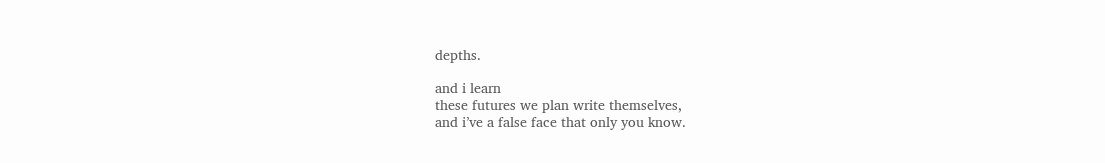depths.

and i learn
these futures we plan write themselves,
and i’ve a false face that only you know.